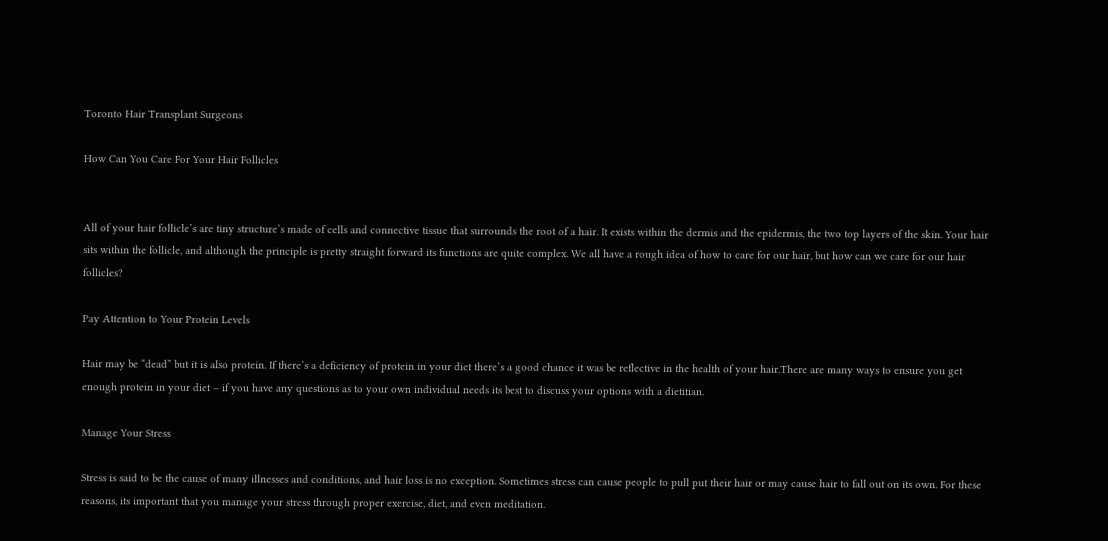Toronto Hair Transplant Surgeons

How Can You Care For Your Hair Follicles


All of your hair follicle’s are tiny structure’s made of cells and connective tissue that surrounds the root of a hair. It exists within the dermis and the epidermis, the two top layers of the skin. Your hair sits within the follicle, and although the principle is pretty straight forward its functions are quite complex. We all have a rough idea of how to care for our hair, but how can we care for our hair follicles?

Pay Attention to Your Protein Levels

Hair may be “dead” but it is also protein. If there’s a deficiency of protein in your diet there’s a good chance it was be reflective in the health of your hair.There are many ways to ensure you get enough protein in your diet – if you have any questions as to your own individual needs its best to discuss your options with a dietitian.

Manage Your Stress

Stress is said to be the cause of many illnesses and conditions, and hair loss is no exception. Sometimes stress can cause people to pull put their hair or may cause hair to fall out on its own. For these reasons, its important that you manage your stress through proper exercise, diet, and even meditation.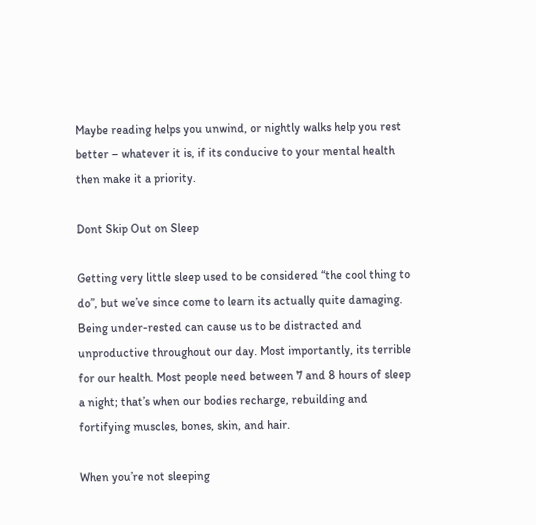Maybe reading helps you unwind, or nightly walks help you rest better – whatever it is, if its conducive to your mental health then make it a priority.

Dont Skip Out on Sleep

Getting very little sleep used to be considered “the cool thing to do”, but we’ve since come to learn its actually quite damaging. Being under-rested can cause us to be distracted and unproductive throughout our day. Most importantly, its terrible for our health. Most people need between 7 and 8 hours of sleep a night; that’s when our bodies recharge, rebuilding and fortifying muscles, bones, skin, and hair.

When you’re not sleeping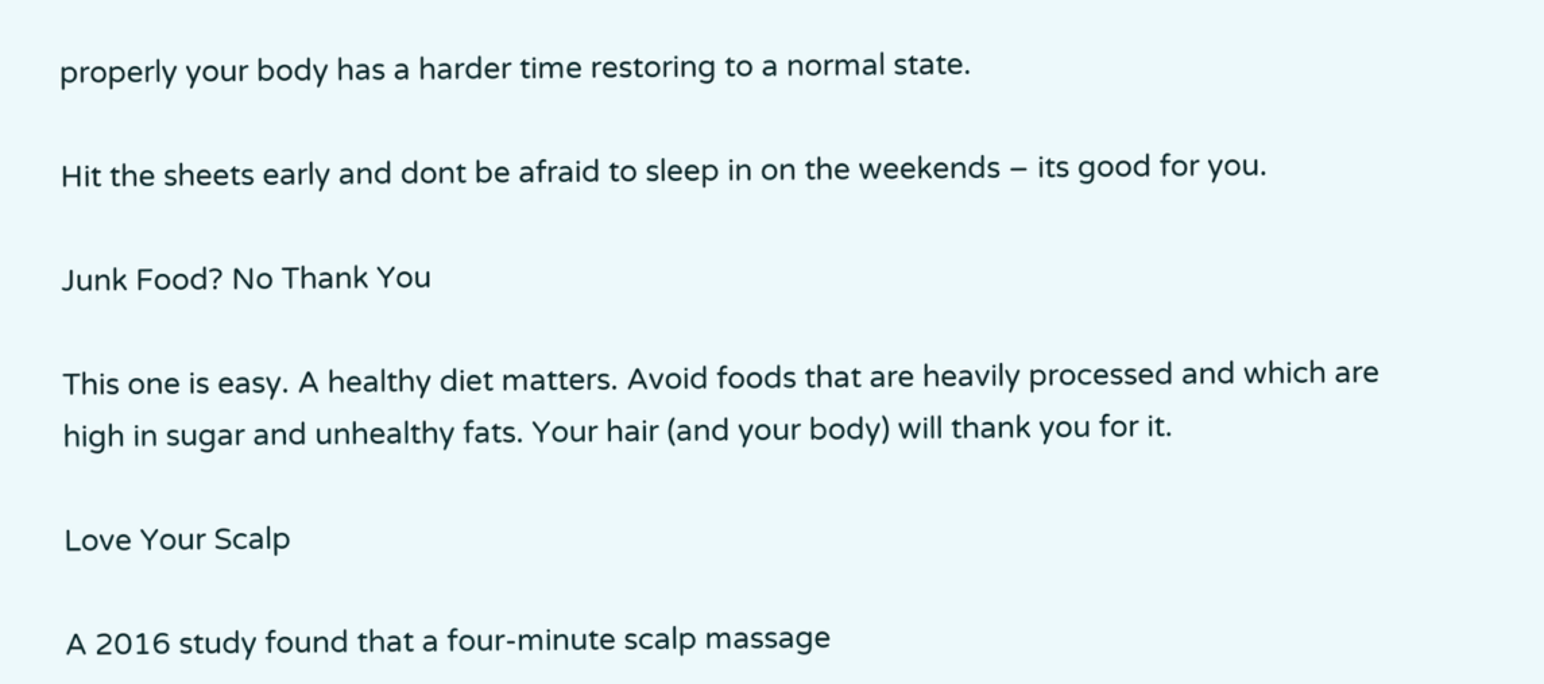properly your body has a harder time restoring to a normal state.

Hit the sheets early and dont be afraid to sleep in on the weekends – its good for you.

Junk Food? No Thank You

This one is easy. A healthy diet matters. Avoid foods that are heavily processed and which are high in sugar and unhealthy fats. Your hair (and your body) will thank you for it.

Love Your Scalp

A 2016 study found that a four-minute scalp massage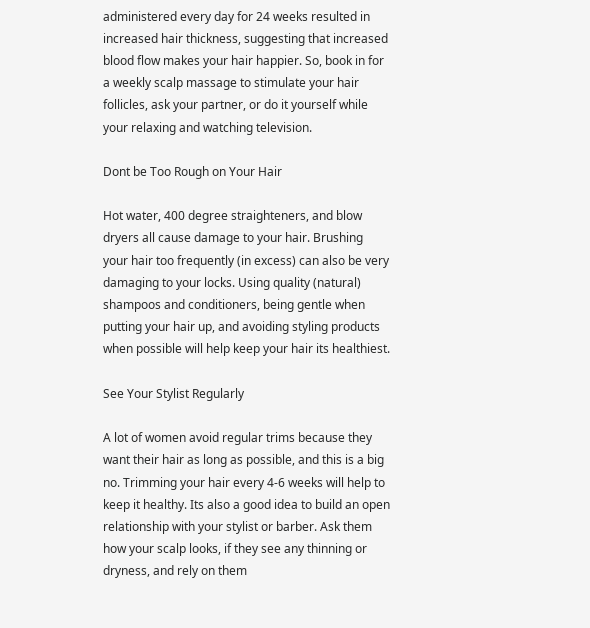administered every day for 24 weeks resulted in increased hair thickness, suggesting that increased blood flow makes your hair happier. So, book in for a weekly scalp massage to stimulate your hair follicles, ask your partner, or do it yourself while your relaxing and watching television.

Dont be Too Rough on Your Hair

Hot water, 400 degree straighteners, and blow dryers all cause damage to your hair. Brushing your hair too frequently (in excess) can also be very damaging to your locks. Using quality (natural) shampoos and conditioners, being gentle when putting your hair up, and avoiding styling products when possible will help keep your hair its healthiest.

See Your Stylist Regularly

A lot of women avoid regular trims because they want their hair as long as possible, and this is a big no. Trimming your hair every 4-6 weeks will help to keep it healthy. Its also a good idea to build an open relationship with your stylist or barber. Ask them how your scalp looks, if they see any thinning or dryness, and rely on them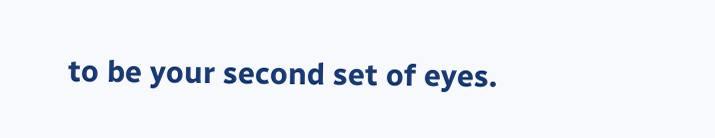to be your second set of eyes.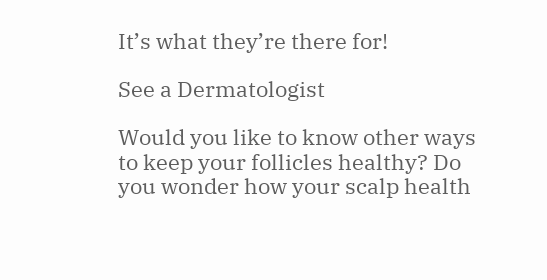It’s what they’re there for!

See a Dermatologist

Would you like to know other ways to keep your follicles healthy? Do you wonder how your scalp health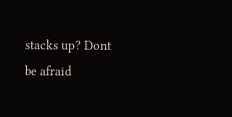stacks up? Dont be afraid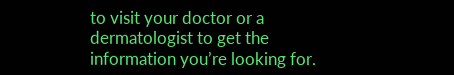to visit your doctor or a dermatologist to get the information you’re looking for.